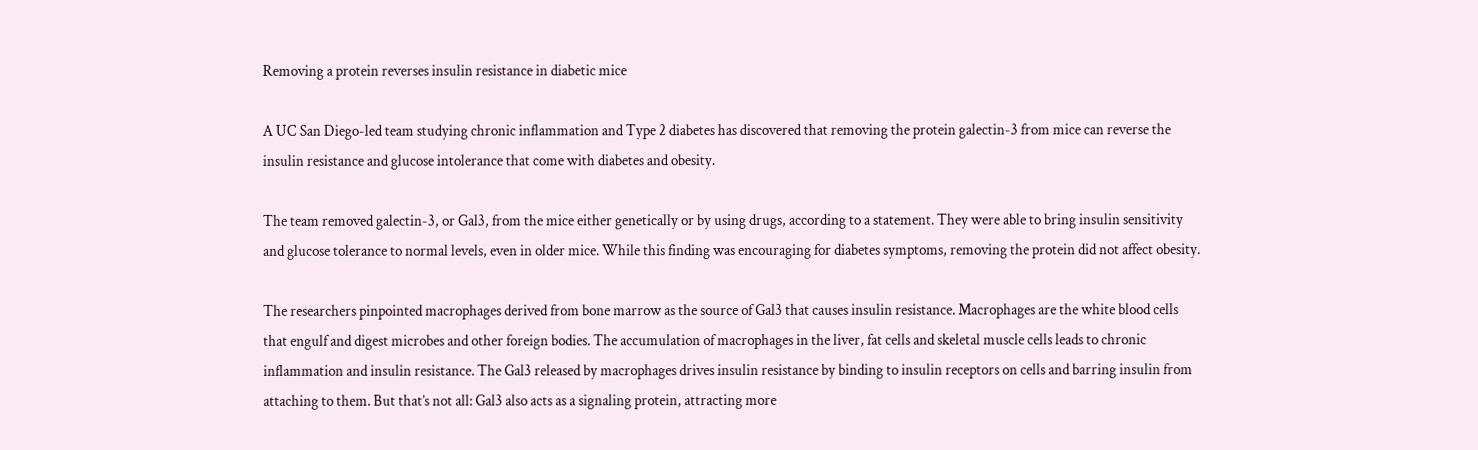Removing a protein reverses insulin resistance in diabetic mice

A UC San Diego-led team studying chronic inflammation and Type 2 diabetes has discovered that removing the protein galectin-3 from mice can reverse the insulin resistance and glucose intolerance that come with diabetes and obesity.

The team removed galectin-3, or Gal3, from the mice either genetically or by using drugs, according to a statement. They were able to bring insulin sensitivity and glucose tolerance to normal levels, even in older mice. While this finding was encouraging for diabetes symptoms, removing the protein did not affect obesity.

The researchers pinpointed macrophages derived from bone marrow as the source of Gal3 that causes insulin resistance. Macrophages are the white blood cells that engulf and digest microbes and other foreign bodies. The accumulation of macrophages in the liver, fat cells and skeletal muscle cells leads to chronic inflammation and insulin resistance. The Gal3 released by macrophages drives insulin resistance by binding to insulin receptors on cells and barring insulin from attaching to them. But that’s not all: Gal3 also acts as a signaling protein, attracting more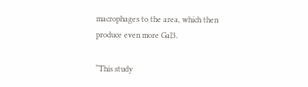macrophages to the area, which then produce even more Gal3.

“This study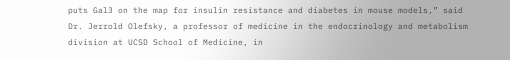puts Gal3 on the map for insulin resistance and diabetes in mouse models,” said Dr. Jerrold Olefsky, a professor of medicine in the endocrinology and metabolism division at UCSD School of Medicine, in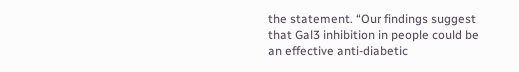the statement. “Our findings suggest that Gal3 inhibition in people could be an effective anti-diabetic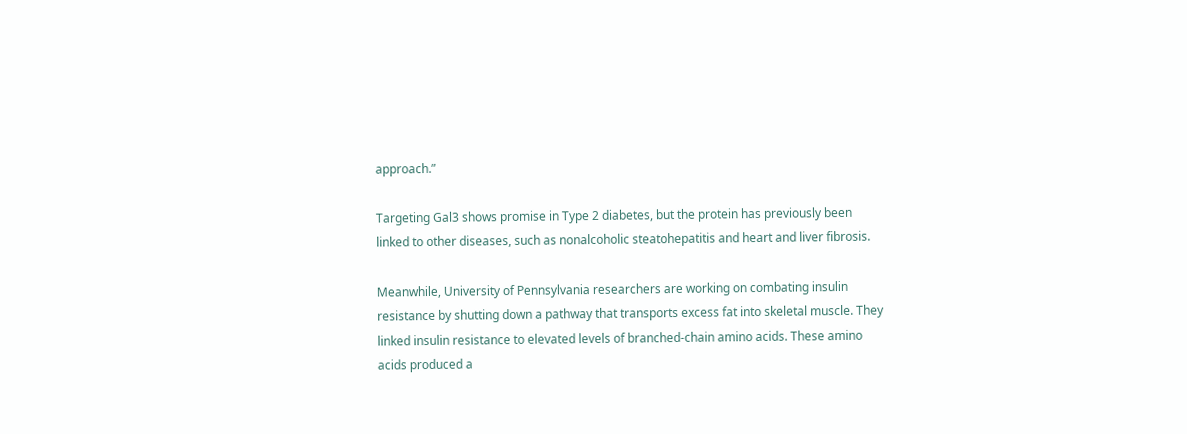approach.”

Targeting Gal3 shows promise in Type 2 diabetes, but the protein has previously been linked to other diseases, such as nonalcoholic steatohepatitis and heart and liver fibrosis.

Meanwhile, University of Pennsylvania researchers are working on combating insulin resistance by shutting down a pathway that transports excess fat into skeletal muscle. They linked insulin resistance to elevated levels of branched-chain amino acids. These amino acids produced a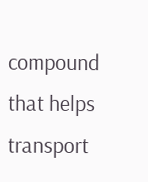compound that helps transport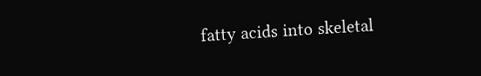fatty acids into skeletal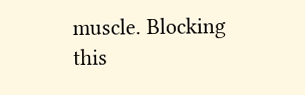muscle. Blocking this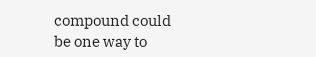compound could be one way to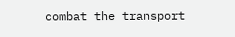combat the transport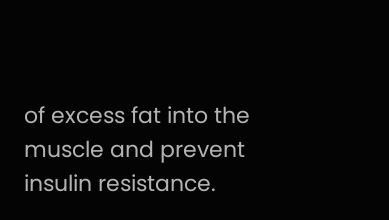of excess fat into the muscle and prevent insulin resistance.